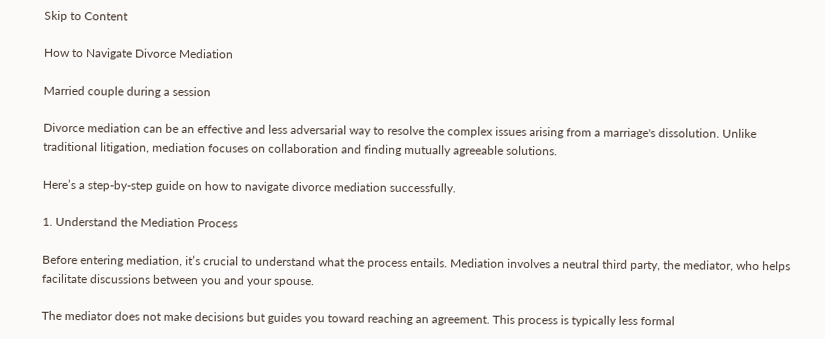Skip to Content

How to Navigate Divorce Mediation

Married couple during a session

Divorce mediation can be an effective and less adversarial way to resolve the complex issues arising from a marriage's dissolution. Unlike traditional litigation, mediation focuses on collaboration and finding mutually agreeable solutions.

Here’s a step-by-step guide on how to navigate divorce mediation successfully.

1. Understand the Mediation Process

Before entering mediation, it’s crucial to understand what the process entails. Mediation involves a neutral third party, the mediator, who helps facilitate discussions between you and your spouse.

The mediator does not make decisions but guides you toward reaching an agreement. This process is typically less formal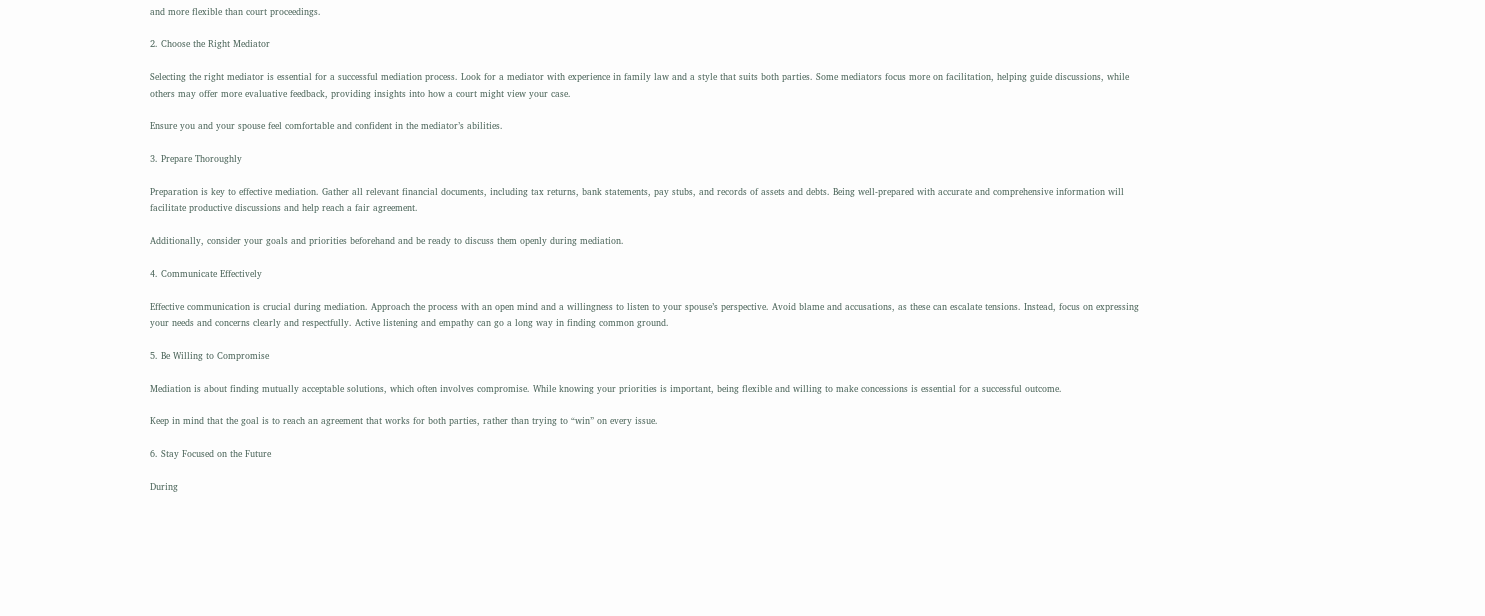and more flexible than court proceedings.

2. Choose the Right Mediator

Selecting the right mediator is essential for a successful mediation process. Look for a mediator with experience in family law and a style that suits both parties. Some mediators focus more on facilitation, helping guide discussions, while others may offer more evaluative feedback, providing insights into how a court might view your case.

Ensure you and your spouse feel comfortable and confident in the mediator’s abilities.

3. Prepare Thoroughly

Preparation is key to effective mediation. Gather all relevant financial documents, including tax returns, bank statements, pay stubs, and records of assets and debts. Being well-prepared with accurate and comprehensive information will facilitate productive discussions and help reach a fair agreement.

Additionally, consider your goals and priorities beforehand and be ready to discuss them openly during mediation.

4. Communicate Effectively

Effective communication is crucial during mediation. Approach the process with an open mind and a willingness to listen to your spouse’s perspective. Avoid blame and accusations, as these can escalate tensions. Instead, focus on expressing your needs and concerns clearly and respectfully. Active listening and empathy can go a long way in finding common ground.

5. Be Willing to Compromise

Mediation is about finding mutually acceptable solutions, which often involves compromise. While knowing your priorities is important, being flexible and willing to make concessions is essential for a successful outcome.

Keep in mind that the goal is to reach an agreement that works for both parties, rather than trying to “win” on every issue.

6. Stay Focused on the Future

During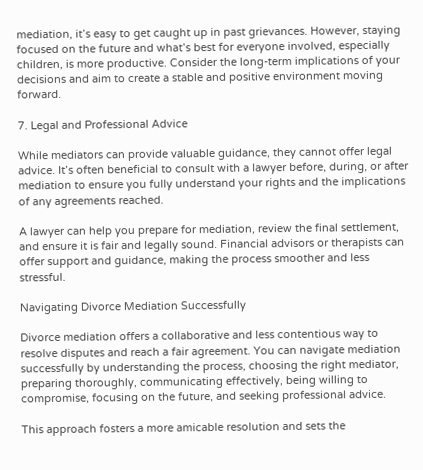mediation, it’s easy to get caught up in past grievances. However, staying focused on the future and what’s best for everyone involved, especially children, is more productive. Consider the long-term implications of your decisions and aim to create a stable and positive environment moving forward.

7. Legal and Professional Advice

While mediators can provide valuable guidance, they cannot offer legal advice. It’s often beneficial to consult with a lawyer before, during, or after mediation to ensure you fully understand your rights and the implications of any agreements reached.

A lawyer can help you prepare for mediation, review the final settlement, and ensure it is fair and legally sound. Financial advisors or therapists can offer support and guidance, making the process smoother and less stressful.

Navigating Divorce Mediation Successfully

Divorce mediation offers a collaborative and less contentious way to resolve disputes and reach a fair agreement. You can navigate mediation successfully by understanding the process, choosing the right mediator, preparing thoroughly, communicating effectively, being willing to compromise, focusing on the future, and seeking professional advice.

This approach fosters a more amicable resolution and sets the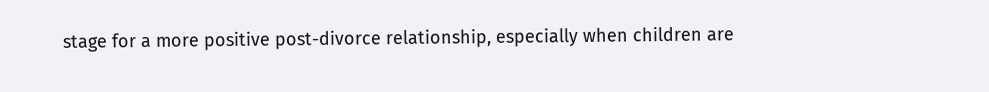stage for a more positive post-divorce relationship, especially when children are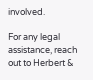involved.

For any legal assistance, reach out to Herbert &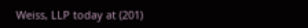Weiss, LLP today at (201)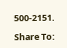500-2151.

Share To: